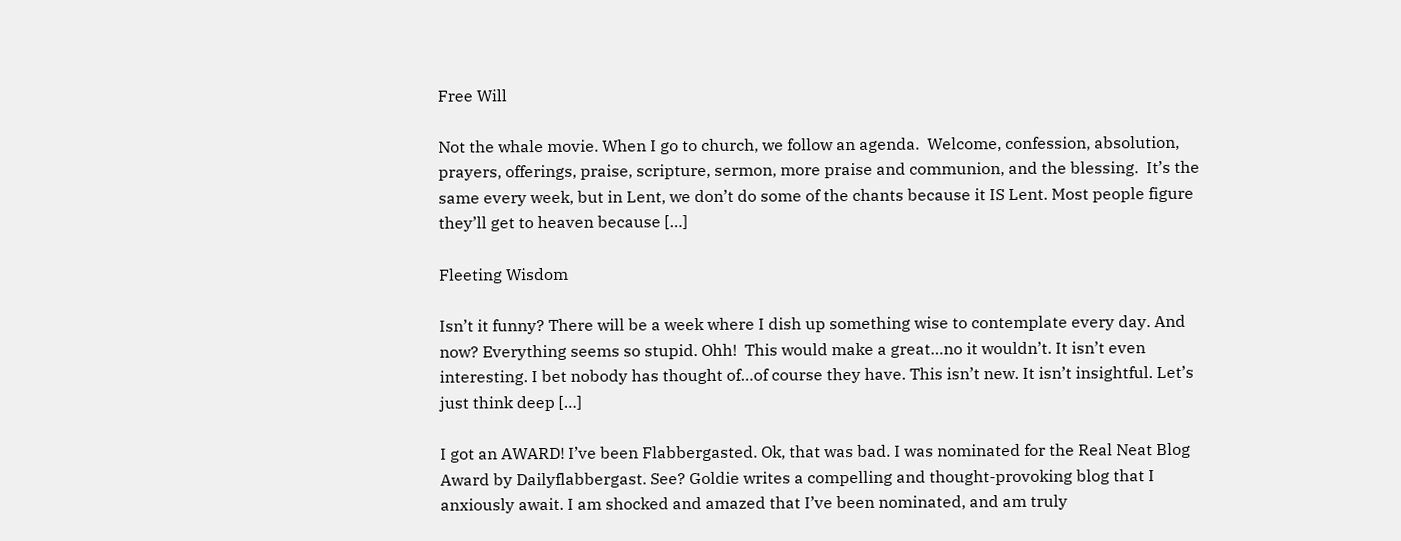Free Will

Not the whale movie. When I go to church, we follow an agenda.  Welcome, confession, absolution, prayers, offerings, praise, scripture, sermon, more praise and communion, and the blessing.  It’s the same every week, but in Lent, we don’t do some of the chants because it IS Lent. Most people figure they’ll get to heaven because […]

Fleeting Wisdom

Isn’t it funny? There will be a week where I dish up something wise to contemplate every day. And now? Everything seems so stupid. Ohh!  This would make a great…no it wouldn’t. It isn’t even interesting. I bet nobody has thought of…of course they have. This isn’t new. It isn’t insightful. Let’s just think deep […]

I got an AWARD! I’ve been Flabbergasted. Ok, that was bad. I was nominated for the Real Neat Blog Award by Dailyflabbergast. See? Goldie writes a compelling and thought-provoking blog that I anxiously await. I am shocked and amazed that I’ve been nominated, and am truly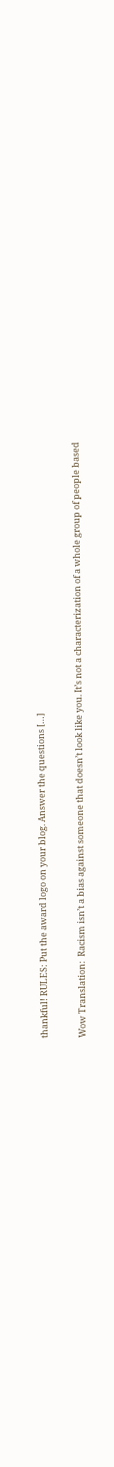thankful! RULES: Put the award logo on your blog. Answer the questions […]

Wow Translation:  Racism isn’t a bias against someone that doesn’t look like you. It’s not a characterization of a whole group of people based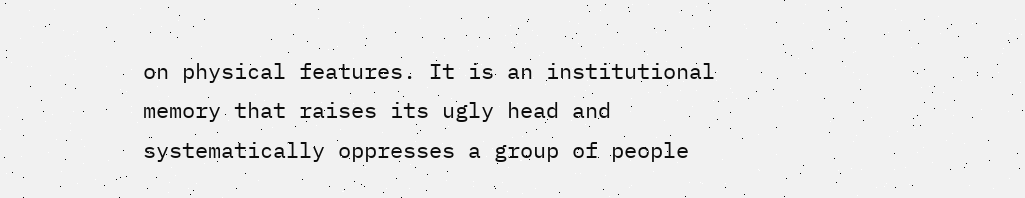on physical features. It is an institutional memory that raises its ugly head and systematically oppresses a group of people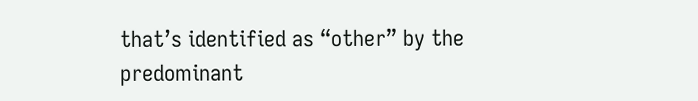that’s identified as “other” by the predominant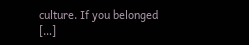culture. If you belonged […]